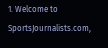1. Welcome to SportsJournalists.com,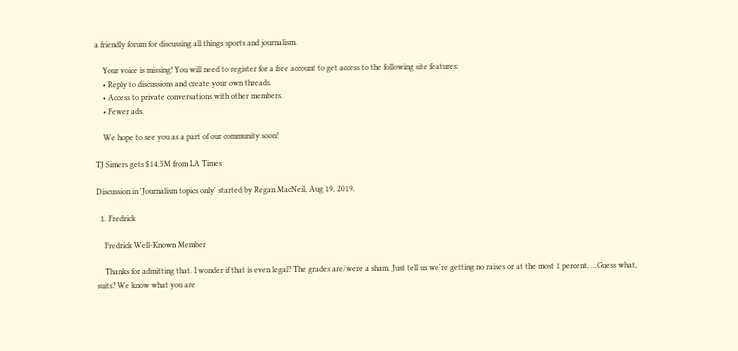a friendly forum for discussing all things sports and journalism.

    Your voice is missing! You will need to register for a free account to get access to the following site features:
    • Reply to discussions and create your own threads.
    • Access to private conversations with other members.
    • Fewer ads.

    We hope to see you as a part of our community soon!

TJ Simers gets $14.5M from LA Times

Discussion in 'Journalism topics only' started by Regan MacNeil, Aug 19, 2019.

  1. Fredrick

    Fredrick Well-Known Member

    Thanks for admitting that. I wonder if that is even legal? The grades are/were a sham. Just tell us we're getting no raises or at the most 1 percent. ...Guess what, suits? We know what you are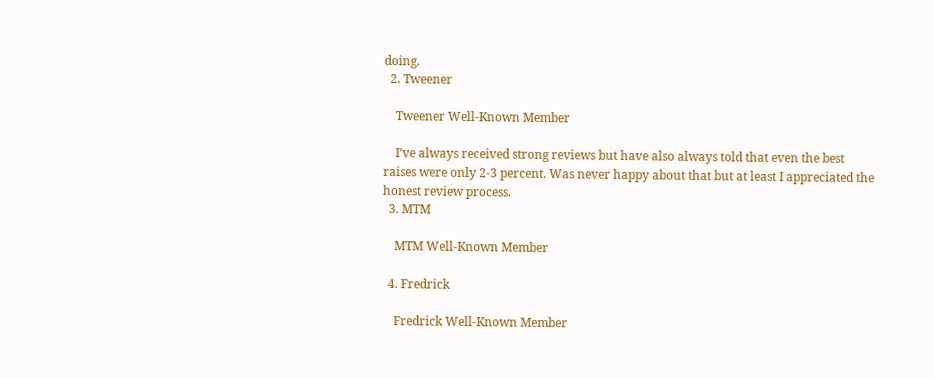doing.
  2. Tweener

    Tweener Well-Known Member

    I’ve always received strong reviews but have also always told that even the best raises were only 2-3 percent. Was never happy about that but at least I appreciated the honest review process.
  3. MTM

    MTM Well-Known Member

  4. Fredrick

    Fredrick Well-Known Member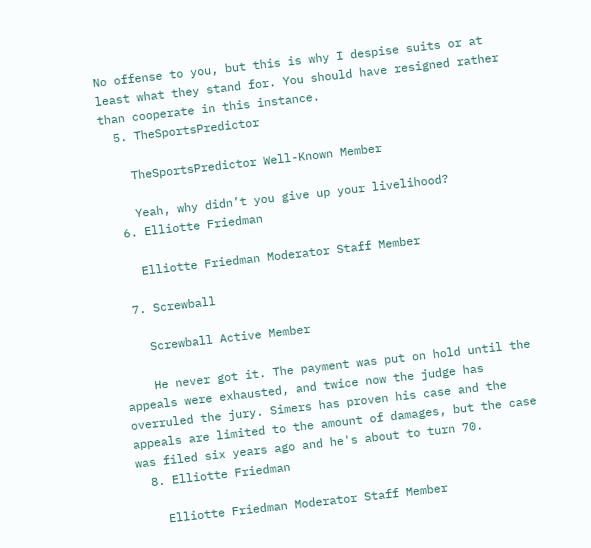No offense to you, but this is why I despise suits or at least what they stand for. You should have resigned rather than cooperate in this instance.
  5. TheSportsPredictor

    TheSportsPredictor Well-Known Member

    Yeah, why didn’t you give up your livelihood?
  6. Elliotte Friedman

    Elliotte Friedman Moderator Staff Member

  7. Screwball

    Screwball Active Member

    He never got it. The payment was put on hold until the appeals were exhausted, and twice now the judge has overruled the jury. Simers has proven his case and the appeals are limited to the amount of damages, but the case was filed six years ago and he's about to turn 70.
  8. Elliotte Friedman

    Elliotte Friedman Moderator Staff Member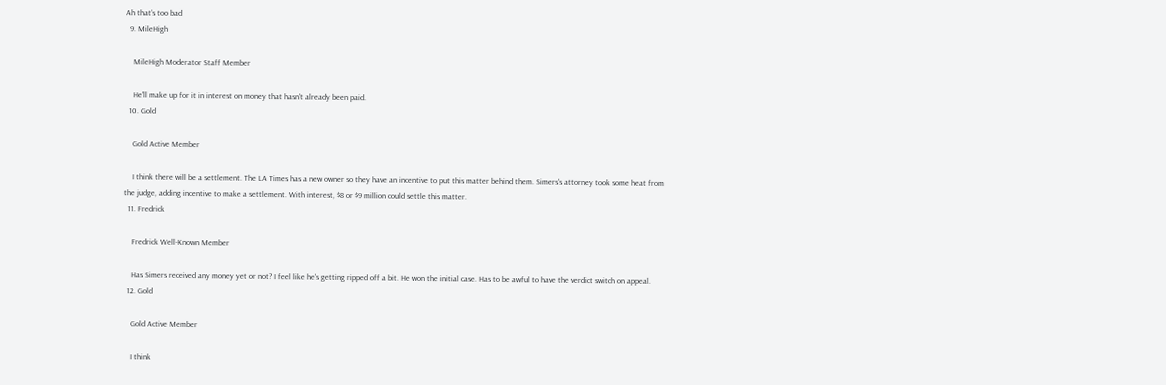Ah that’s too bad
  9. MileHigh

    MileHigh Moderator Staff Member

    He'll make up for it in interest on money that hasn't already been paid.
  10. Gold

    Gold Active Member

    I think there will be a settlement. The LA Times has a new owner so they have an incentive to put this matter behind them. Simers's attorney took some heat from the judge, adding incentive to make a settlement. With interest, $8 or $9 million could settle this matter.
  11. Fredrick

    Fredrick Well-Known Member

    Has Simers received any money yet or not? I feel like he's getting ripped off a bit. He won the initial case. Has to be awful to have the verdict switch on appeal.
  12. Gold

    Gold Active Member

    I think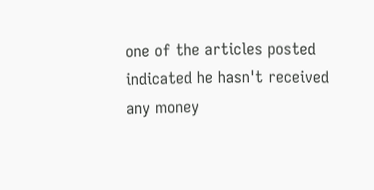one of the articles posted indicated he hasn't received any money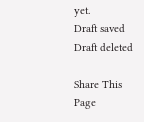yet.
Draft saved Draft deleted

Share This Page